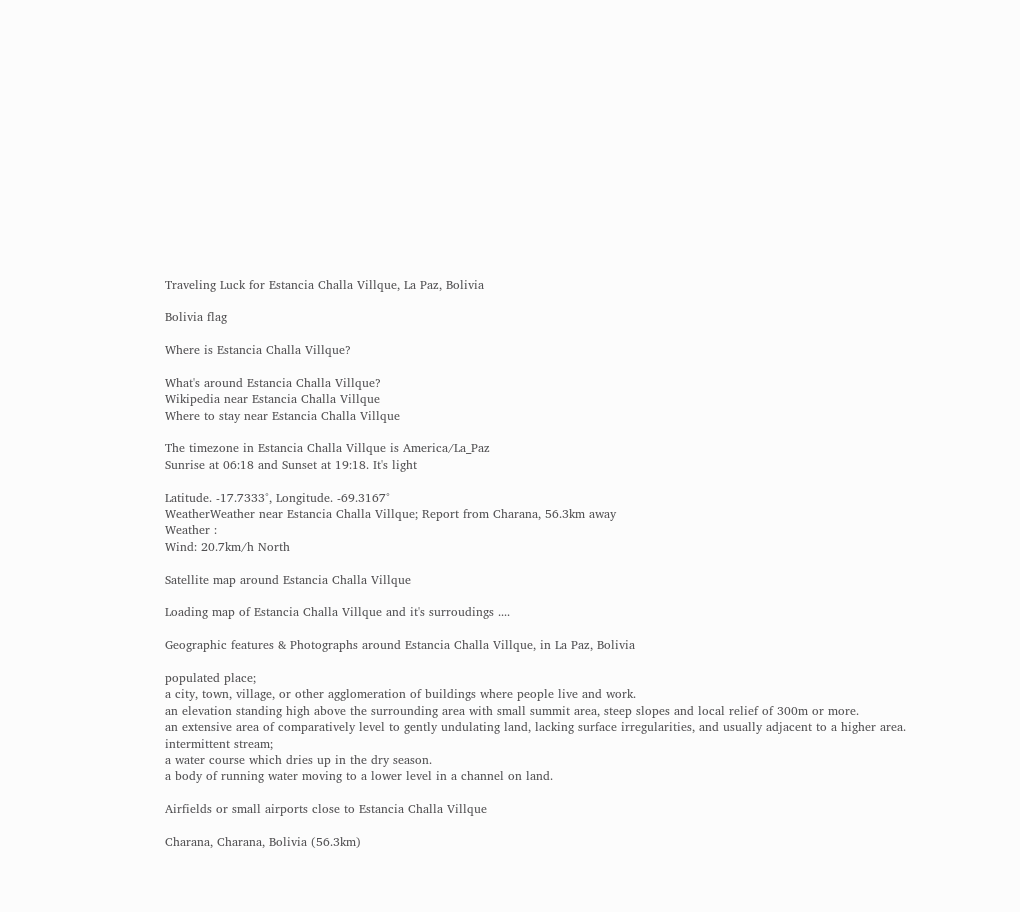Traveling Luck for Estancia Challa Villque, La Paz, Bolivia

Bolivia flag

Where is Estancia Challa Villque?

What's around Estancia Challa Villque?
Wikipedia near Estancia Challa Villque
Where to stay near Estancia Challa Villque

The timezone in Estancia Challa Villque is America/La_Paz
Sunrise at 06:18 and Sunset at 19:18. It's light

Latitude. -17.7333°, Longitude. -69.3167°
WeatherWeather near Estancia Challa Villque; Report from Charana, 56.3km away
Weather :
Wind: 20.7km/h North

Satellite map around Estancia Challa Villque

Loading map of Estancia Challa Villque and it's surroudings ....

Geographic features & Photographs around Estancia Challa Villque, in La Paz, Bolivia

populated place;
a city, town, village, or other agglomeration of buildings where people live and work.
an elevation standing high above the surrounding area with small summit area, steep slopes and local relief of 300m or more.
an extensive area of comparatively level to gently undulating land, lacking surface irregularities, and usually adjacent to a higher area.
intermittent stream;
a water course which dries up in the dry season.
a body of running water moving to a lower level in a channel on land.

Airfields or small airports close to Estancia Challa Villque

Charana, Charana, Bolivia (56.3km)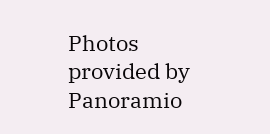Photos provided by Panoramio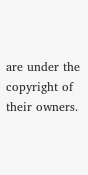are under the copyright of their owners.